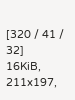[320 / 41 / 32]
16KiB, 211x197,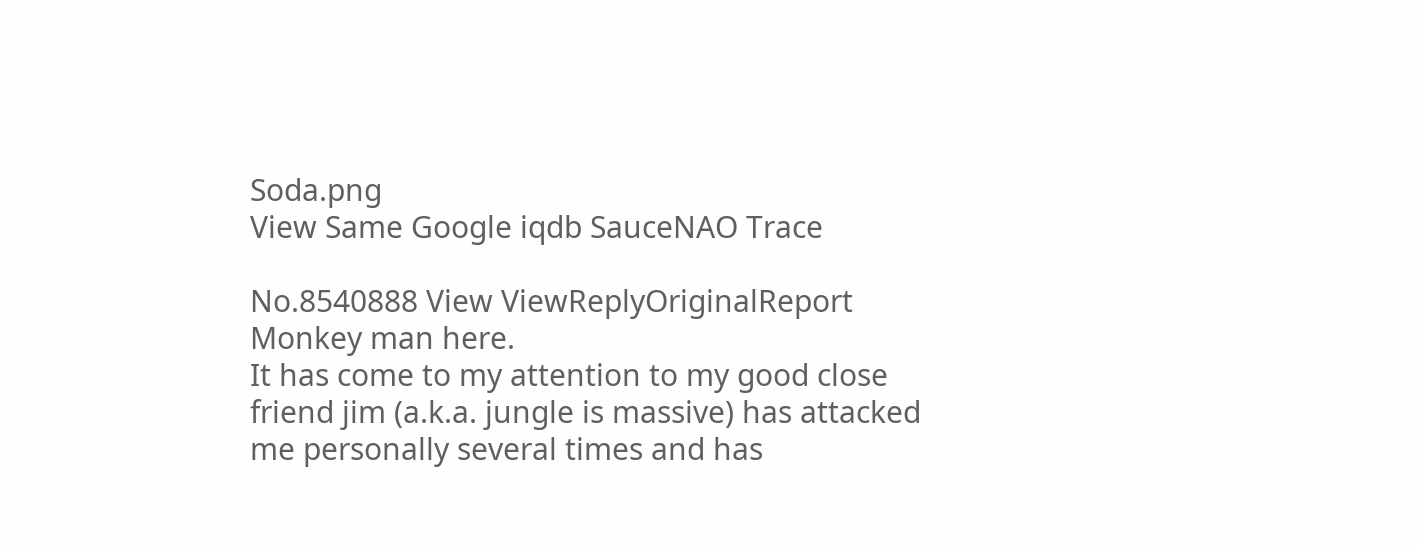Soda.png
View Same Google iqdb SauceNAO Trace

No.8540888 View ViewReplyOriginalReport
Monkey man here.
It has come to my attention to my good close friend jim (a.k.a. jungle is massive) has attacked me personally several times and has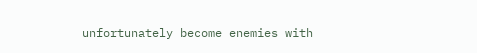unfortunately become enemies with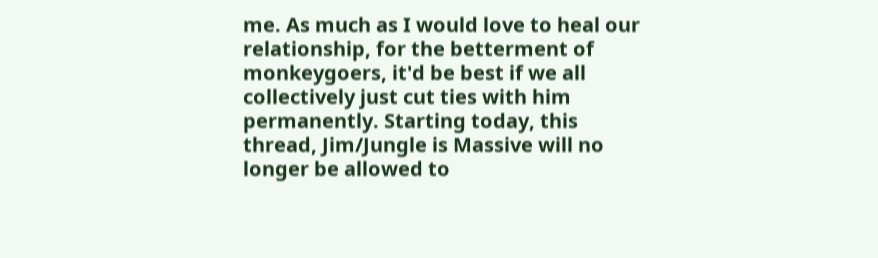me. As much as I would love to heal our relationship, for the betterment of monkeygoers, it'd be best if we all collectively just cut ties with him permanently. Starting today, this thread, Jim/Jungle is Massive will no longer be allowed to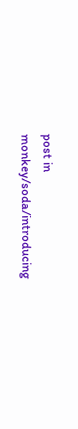post in monkey/soda/introducing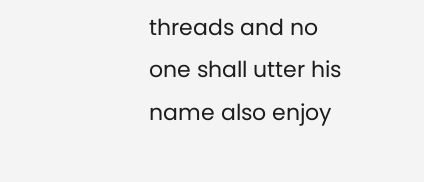threads and no one shall utter his name also enjoy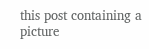this post containing a picture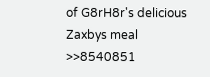of G8rH8r's delicious Zaxbys meal >>8540851